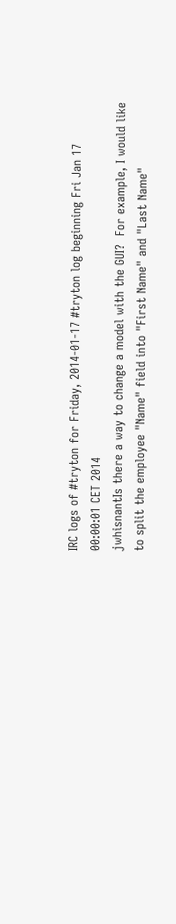IRC logs of #tryton for Friday, 2014-01-17 #tryton log beginning Fri Jan 17 00:00:01 CET 2014
jwhisnantIs there a way to change a model with the GUI?  For example, I would like to split the employee "Name" field into "First Name" and "Last Name"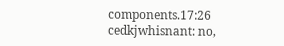components.17:26
cedkjwhisnant: no,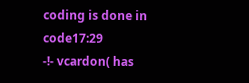coding is done in code17:29
-!- vcardon( has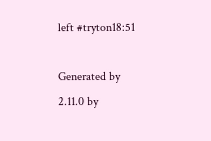left #tryton18:51

Generated by 2.11.0 by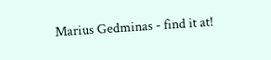Marius Gedminas - find it at!